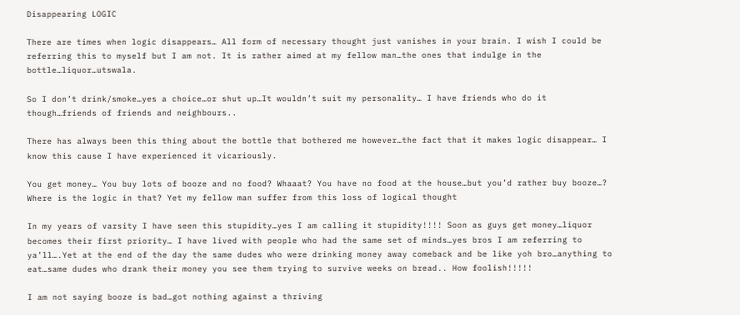Disappearing LOGIC

There are times when logic disappears… All form of necessary thought just vanishes in your brain. I wish I could be referring this to myself but I am not. It is rather aimed at my fellow man…the ones that indulge in the bottle…liquor…utswala.

So I don’t drink/smoke…yes a choice…or shut up…It wouldn’t suit my personality… I have friends who do it though…friends of friends and neighbours..

There has always been this thing about the bottle that bothered me however…the fact that it makes logic disappear… I know this cause I have experienced it vicariously.

You get money… You buy lots of booze and no food? Whaaat? You have no food at the house…but you’d rather buy booze…? Where is the logic in that? Yet my fellow man suffer from this loss of logical thought

In my years of varsity I have seen this stupidity…yes I am calling it stupidity!!!! Soon as guys get money…liquor becomes their first priority… I have lived with people who had the same set of minds…yes bros I am referring to ya’ll….Yet at the end of the day the same dudes who were drinking money away comeback and be like yoh bro…anything to eat…same dudes who drank their money you see them trying to survive weeks on bread.. How foolish!!!!!

I am not saying booze is bad…got nothing against a thriving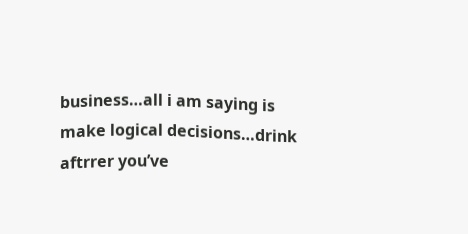business…all i am saying is make logical decisions…drink aftrrer you’ve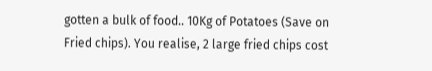gotten a bulk of food.. 10Kg of Potatoes (Save on Fried chips). You realise, 2 large fried chips cost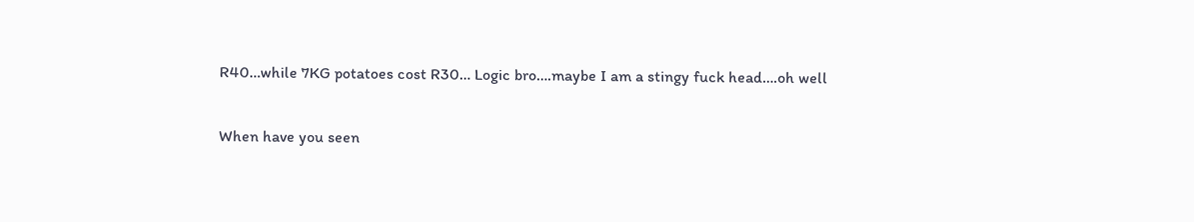R40…while 7KG potatoes cost R30… Logic bro….maybe I am a stingy fuck head….oh well

When have you seen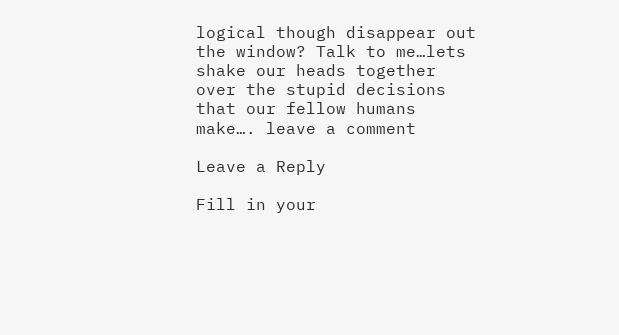logical though disappear out the window? Talk to me…lets shake our heads together over the stupid decisions that our fellow humans make…. leave a comment

Leave a Reply

Fill in your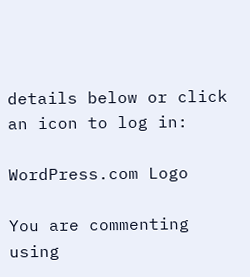details below or click an icon to log in:

WordPress.com Logo

You are commenting using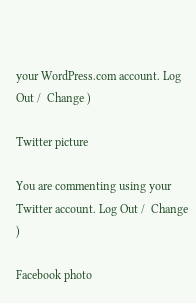your WordPress.com account. Log Out /  Change )

Twitter picture

You are commenting using your Twitter account. Log Out /  Change )

Facebook photo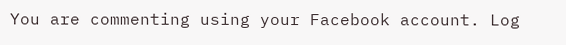You are commenting using your Facebook account. Log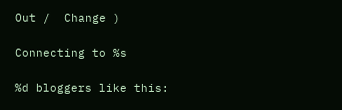Out /  Change )

Connecting to %s

%d bloggers like this: